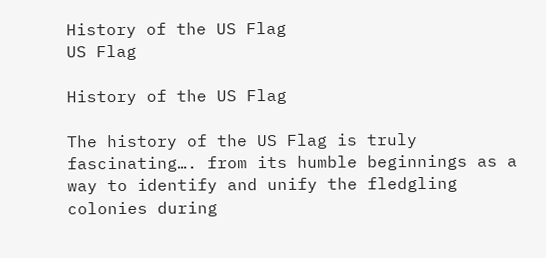History of the US Flag
US Flag

History of the US Flag

The history of the US Flag is truly fascinating…. from its humble beginnings as a way to identify and unify the fledgling colonies during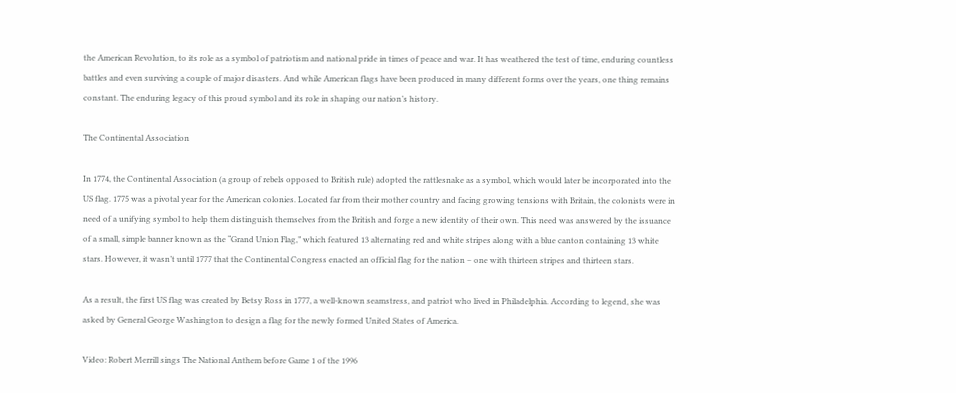the American Revolution, to its role as a symbol of patriotism and national pride in times of peace and war. It has weathered the test of time, enduring countless battles and even surviving a couple of major disasters. And while American flags have been produced in many different forms over the years, one thing remains constant. The enduring legacy of this proud symbol and its role in shaping our nation’s history.

The Continental Association

In 1774, the Continental Association (a group of rebels opposed to British rule) adopted the rattlesnake as a symbol, which would later be incorporated into the US flag. 1775 was a pivotal year for the American colonies. Located far from their mother country and facing growing tensions with Britain, the colonists were in need of a unifying symbol to help them distinguish themselves from the British and forge a new identity of their own. This need was answered by the issuance of a small, simple banner known as the “Grand Union Flag,” which featured 13 alternating red and white stripes along with a blue canton containing 13 white stars. However, it wasn’t until 1777 that the Continental Congress enacted an official flag for the nation – one with thirteen stripes and thirteen stars.

As a result, the first US flag was created by Betsy Ross in 1777, a well-known seamstress, and patriot who lived in Philadelphia. According to legend, she was asked by General George Washington to design a flag for the newly formed United States of America.

Video: Robert Merrill sings The National Anthem before Game 1 of the 1996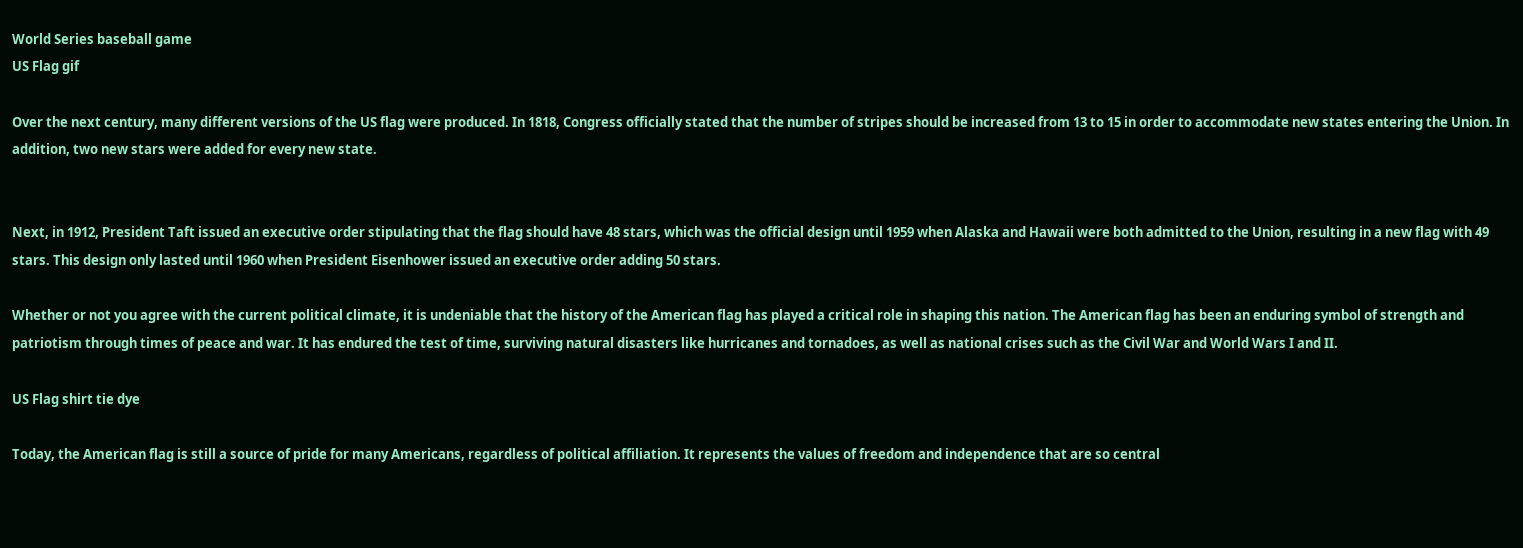World Series baseball game
US Flag gif

Over the next century, many different versions of the US flag were produced. In 1818, Congress officially stated that the number of stripes should be increased from 13 to 15 in order to accommodate new states entering the Union. In addition, two new stars were added for every new state.


Next, in 1912, President Taft issued an executive order stipulating that the flag should have 48 stars, which was the official design until 1959 when Alaska and Hawaii were both admitted to the Union, resulting in a new flag with 49 stars. This design only lasted until 1960 when President Eisenhower issued an executive order adding 50 stars.

Whether or not you agree with the current political climate, it is undeniable that the history of the American flag has played a critical role in shaping this nation. The American flag has been an enduring symbol of strength and patriotism through times of peace and war. It has endured the test of time, surviving natural disasters like hurricanes and tornadoes, as well as national crises such as the Civil War and World Wars I and II.

US Flag shirt tie dye

Today, the American flag is still a source of pride for many Americans, regardless of political affiliation. It represents the values of freedom and independence that are so central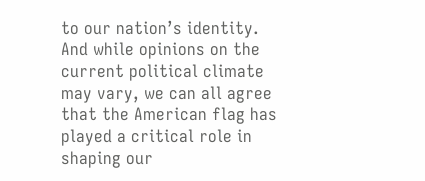to our nation’s identity. And while opinions on the current political climate may vary, we can all agree that the American flag has played a critical role in shaping our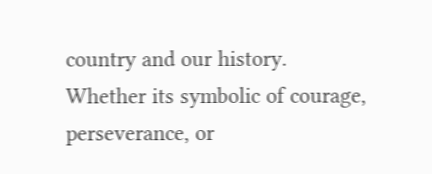country and our history. Whether its symbolic of courage, perseverance, or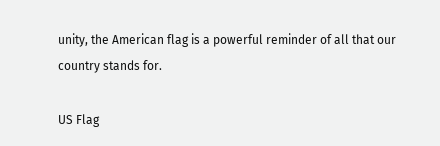unity, the American flag is a powerful reminder of all that our country stands for.

US Flag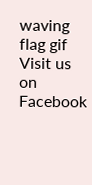waving flag gif
Visit us on Facebook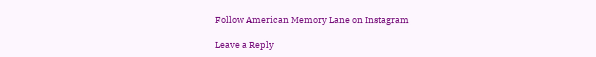Follow American Memory Lane on Instagram

Leave a Reply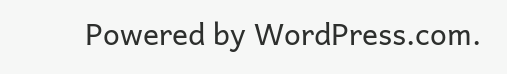Powered by WordPress.com.